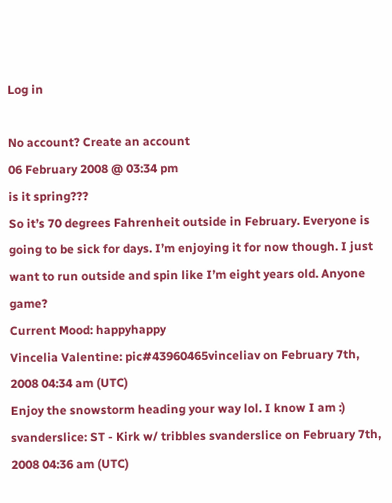Log in

No account? Create an account
06 February 2008 @ 03:34 pm
is it spring???
So it’s 70 degrees Fahrenheit outside in February. Everyone is going to be sick for days. I’m enjoying it for now though. I just want to run outside and spin like I’m eight years old. Anyone game?
Current Mood: happyhappy
Vincelia Valentine: pic#43960465vinceliav on February 7th, 2008 04:34 am (UTC)
Enjoy the snowstorm heading your way lol. I know I am :)
svanderslice: ST - Kirk w/ tribbles svanderslice on February 7th, 2008 04:36 am (UTC)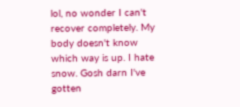lol, no wonder I can't recover completely. My body doesn't know which way is up. I hate snow. Gosh darn I've gotten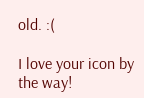old. :(

I love your icon by the way!